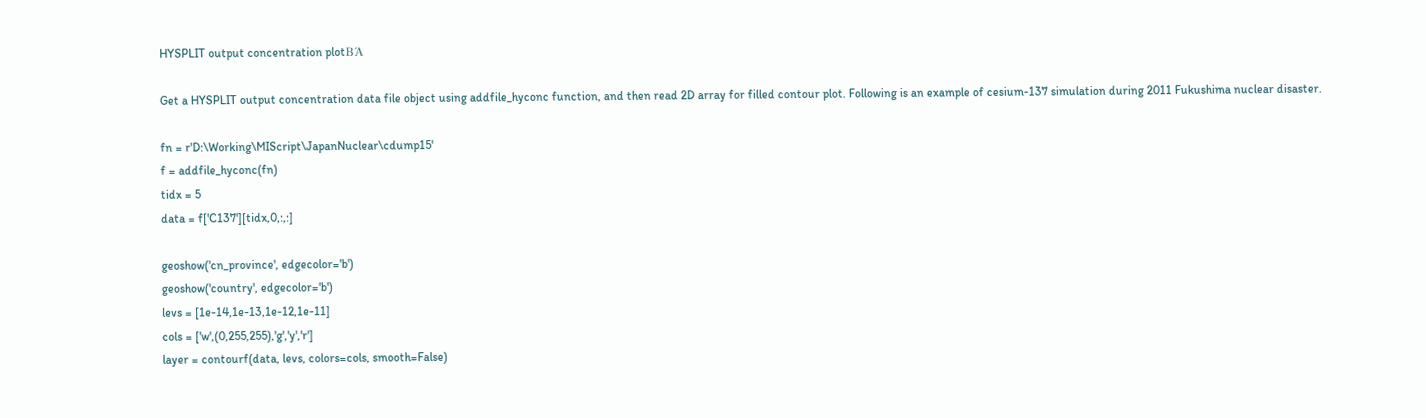HYSPLIT output concentration plotΒΆ

Get a HYSPLIT output concentration data file object using addfile_hyconc function, and then read 2D array for filled contour plot. Following is an example of cesium-137 simulation during 2011 Fukushima nuclear disaster.

fn = r'D:\Working\MIScript\JapanNuclear\cdump15'
f = addfile_hyconc(fn)
tidx = 5
data = f['C137'][tidx,0,:,:]

geoshow('cn_province', edgecolor='b')
geoshow('country', edgecolor='b')
levs = [1e-14,1e-13,1e-12,1e-11]
cols = ['w',(0,255,255),'g','y','r']
layer = contourf(data, levs, colors=cols, smooth=False)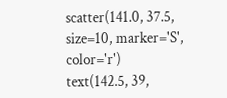scatter(141.0, 37.5, size=10, marker='S', color='r')
text(142.5, 39,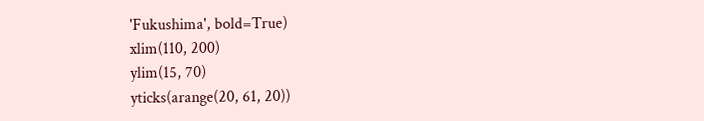'Fukushima', bold=True)
xlim(110, 200)
ylim(15, 70)
yticks(arange(20, 61, 20))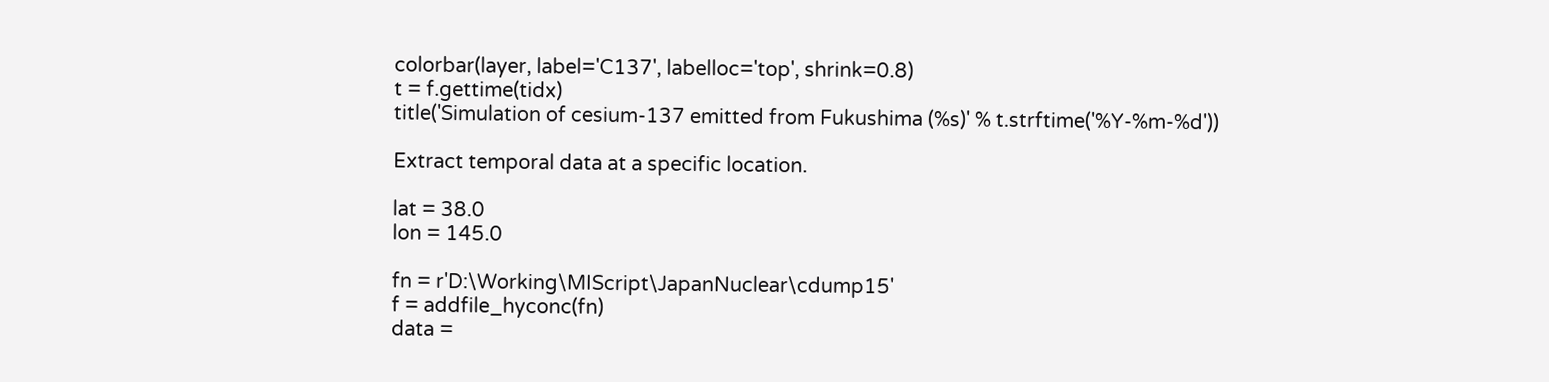colorbar(layer, label='C137', labelloc='top', shrink=0.8)
t = f.gettime(tidx)
title('Simulation of cesium-137 emitted from Fukushima (%s)' % t.strftime('%Y-%m-%d'))

Extract temporal data at a specific location.

lat = 38.0
lon = 145.0

fn = r'D:\Working\MIScript\JapanNuclear\cdump15'
f = addfile_hyconc(fn)
data =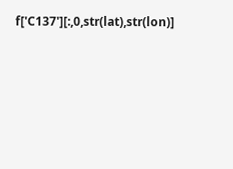f['C137'][:,0,str(lat),str(lon)]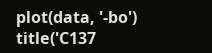plot(data, '-bo')
title('C137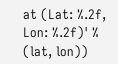at (Lat: %.2f, Lon: %.2f)' % (lat, lon))